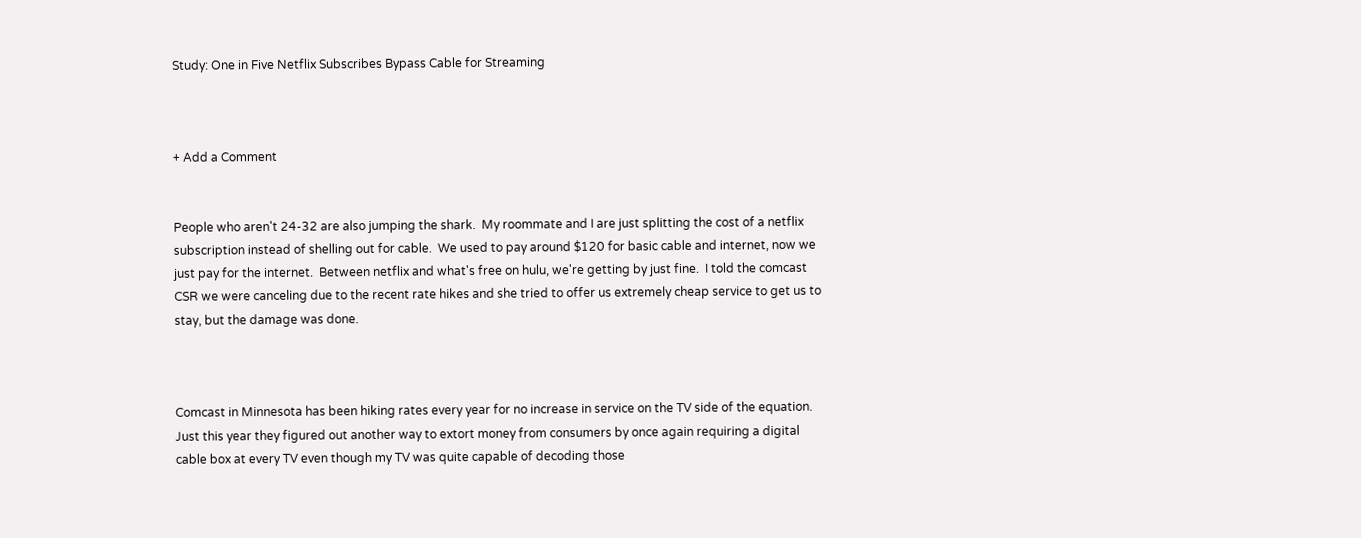Study: One in Five Netflix Subscribes Bypass Cable for Streaming



+ Add a Comment


People who aren't 24-32 are also jumping the shark.  My roommate and I are just splitting the cost of a netflix subscription instead of shelling out for cable.  We used to pay around $120 for basic cable and internet, now we just pay for the internet.  Between netflix and what's free on hulu, we're getting by just fine.  I told the comcast CSR we were canceling due to the recent rate hikes and she tried to offer us extremely cheap service to get us to stay, but the damage was done.



Comcast in Minnesota has been hiking rates every year for no increase in service on the TV side of the equation. Just this year they figured out another way to extort money from consumers by once again requiring a digital cable box at every TV even though my TV was quite capable of decoding those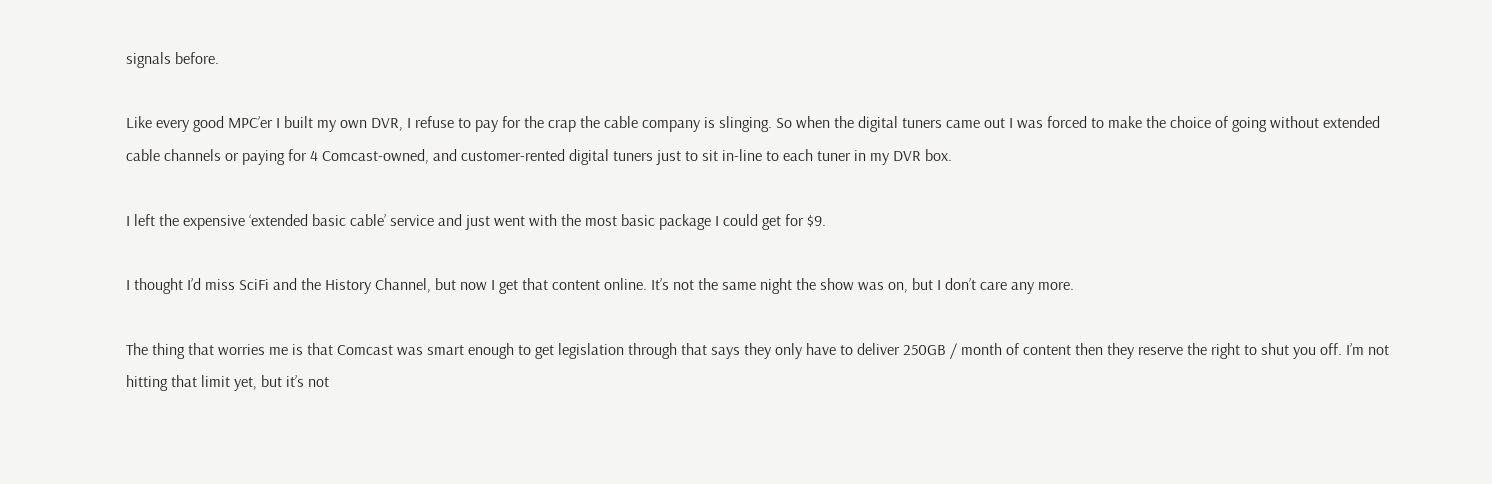signals before.

Like every good MPC’er I built my own DVR, I refuse to pay for the crap the cable company is slinging. So when the digital tuners came out I was forced to make the choice of going without extended cable channels or paying for 4 Comcast-owned, and customer-rented digital tuners just to sit in-line to each tuner in my DVR box.

I left the expensive ‘extended basic cable’ service and just went with the most basic package I could get for $9.

I thought I’d miss SciFi and the History Channel, but now I get that content online. It’s not the same night the show was on, but I don’t care any more.

The thing that worries me is that Comcast was smart enough to get legislation through that says they only have to deliver 250GB / month of content then they reserve the right to shut you off. I’m not hitting that limit yet, but it’s not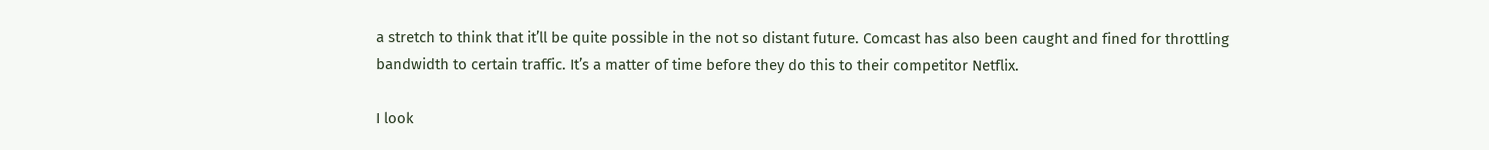a stretch to think that it’ll be quite possible in the not so distant future. Comcast has also been caught and fined for throttling bandwidth to certain traffic. It’s a matter of time before they do this to their competitor Netflix.

I look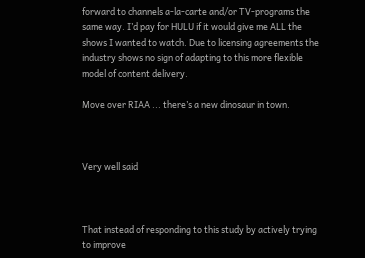forward to channels a-la-carte and/or TV-programs the same way. I’d pay for HULU if it would give me ALL the shows I wanted to watch. Due to licensing agreements the industry shows no sign of adapting to this more flexible model of content delivery.

Move over RIAA ... there’s a new dinosaur in town.



Very well said



That instead of responding to this study by actively trying to improve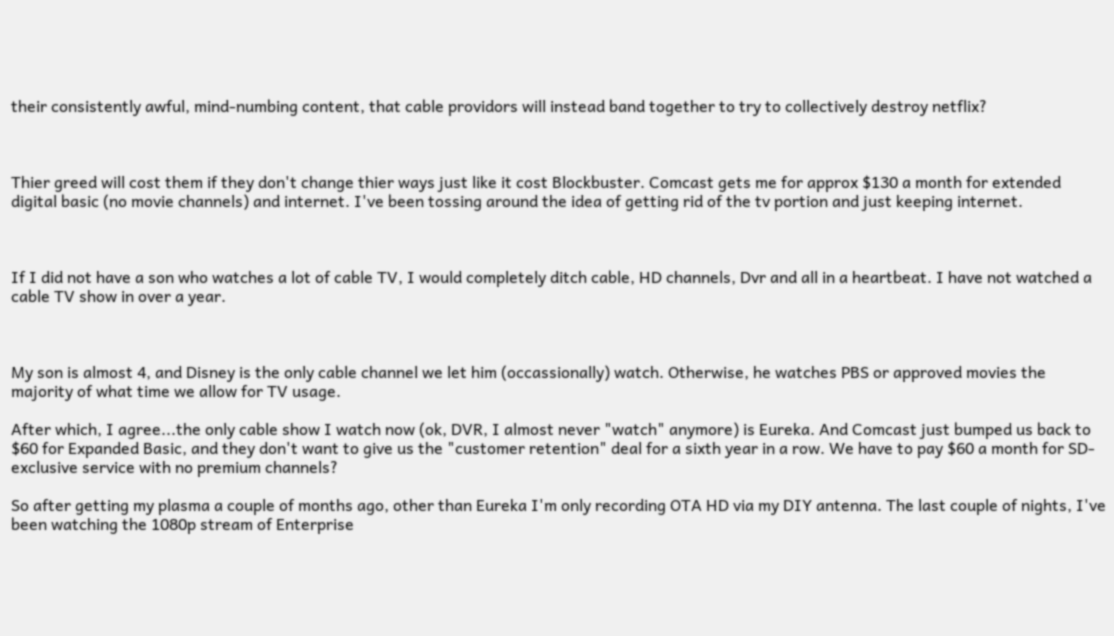their consistently awful, mind-numbing content, that cable providors will instead band together to try to collectively destroy netflix?



Thier greed will cost them if they don't change thier ways just like it cost Blockbuster. Comcast gets me for approx $130 a month for extended digital basic (no movie channels) and internet. I've been tossing around the idea of getting rid of the tv portion and just keeping internet.



If I did not have a son who watches a lot of cable TV, I would completely ditch cable, HD channels, Dvr and all in a heartbeat. I have not watched a cable TV show in over a year.



My son is almost 4, and Disney is the only cable channel we let him (occassionally) watch. Otherwise, he watches PBS or approved movies the majority of what time we allow for TV usage.

After which, I agree...the only cable show I watch now (ok, DVR, I almost never "watch" anymore) is Eureka. And Comcast just bumped us back to $60 for Expanded Basic, and they don't want to give us the "customer retention" deal for a sixth year in a row. We have to pay $60 a month for SD-exclusive service with no premium channels?

So after getting my plasma a couple of months ago, other than Eureka I'm only recording OTA HD via my DIY antenna. The last couple of nights, I've been watching the 1080p stream of Enterprise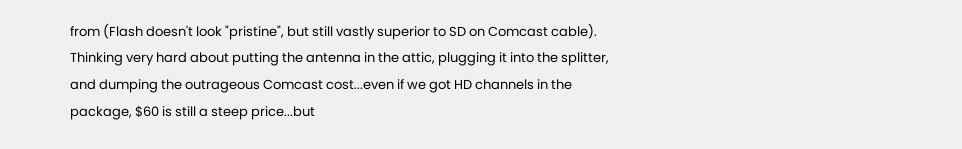from (Flash doesn't look "pristine", but still vastly superior to SD on Comcast cable). Thinking very hard about putting the antenna in the attic, plugging it into the splitter, and dumping the outrageous Comcast cost...even if we got HD channels in the package, $60 is still a steep price...but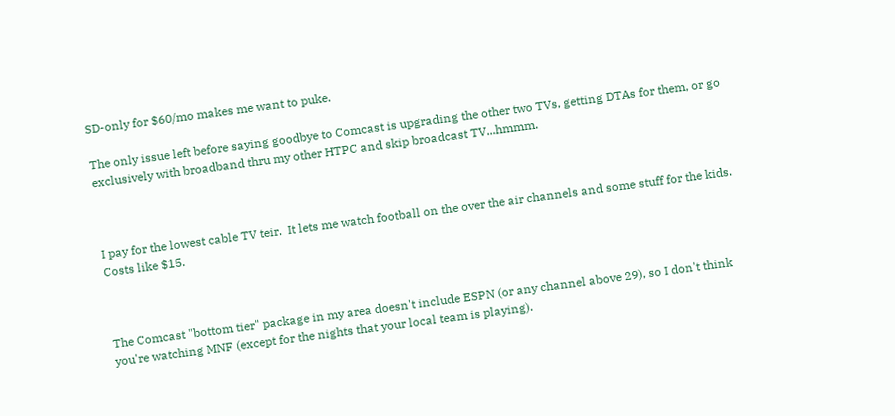SD-only for $60/mo makes me want to puke.

The only issue left before saying goodbye to Comcast is upgrading the other two TVs, getting DTAs for them, or go exclusively with broadband thru my other HTPC and skip broadcast TV...hmmm.



I pay for the lowest cable TV teir.  It lets me watch football on the over the air channels and some stuff for the kids.  Costs like $15.



The Comcast "bottom tier" package in my area doesn't include ESPN (or any channel above 29), so I don't think you're watching MNF (except for the nights that your local team is playing).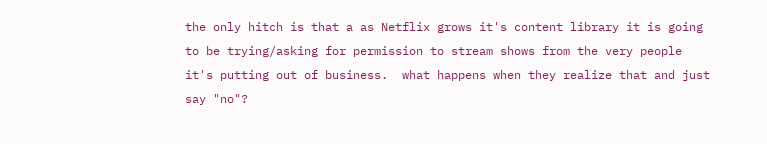the only hitch is that a as Netflix grows it's content library it is going to be trying/asking for permission to stream shows from the very people it's putting out of business.  what happens when they realize that and just say "no"?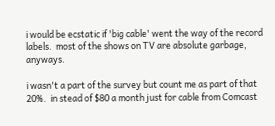i would be ecstatic if 'big cable' went the way of the record labels.  most of the shows on TV are absolute garbage, anyways.

i wasn't a part of the survey but count me as part of that 20%.  in stead of $80 a month just for cable from Comcast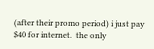(after their promo period) i just pay $40 for internet.  the only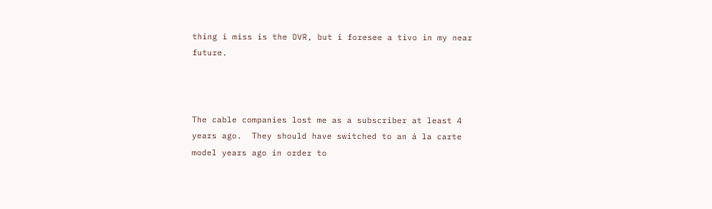thing i miss is the DVR, but i foresee a tivo in my near future.



The cable companies lost me as a subscriber at least 4 years ago.  They should have switched to an á la carte model years ago in order to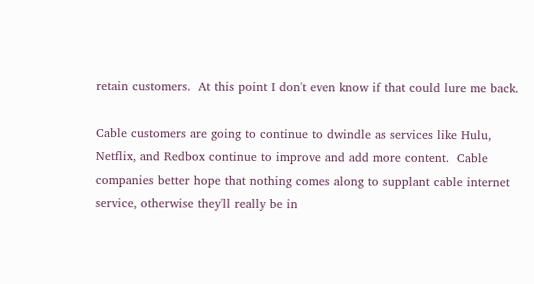retain customers.  At this point I don't even know if that could lure me back.

Cable customers are going to continue to dwindle as services like Hulu, Netflix, and Redbox continue to improve and add more content.  Cable companies better hope that nothing comes along to supplant cable internet service, otherwise they'll really be in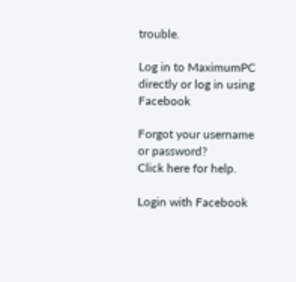trouble.

Log in to MaximumPC directly or log in using Facebook

Forgot your username or password?
Click here for help.

Login with Facebook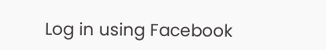Log in using Facebook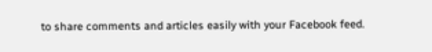to share comments and articles easily with your Facebook feed.